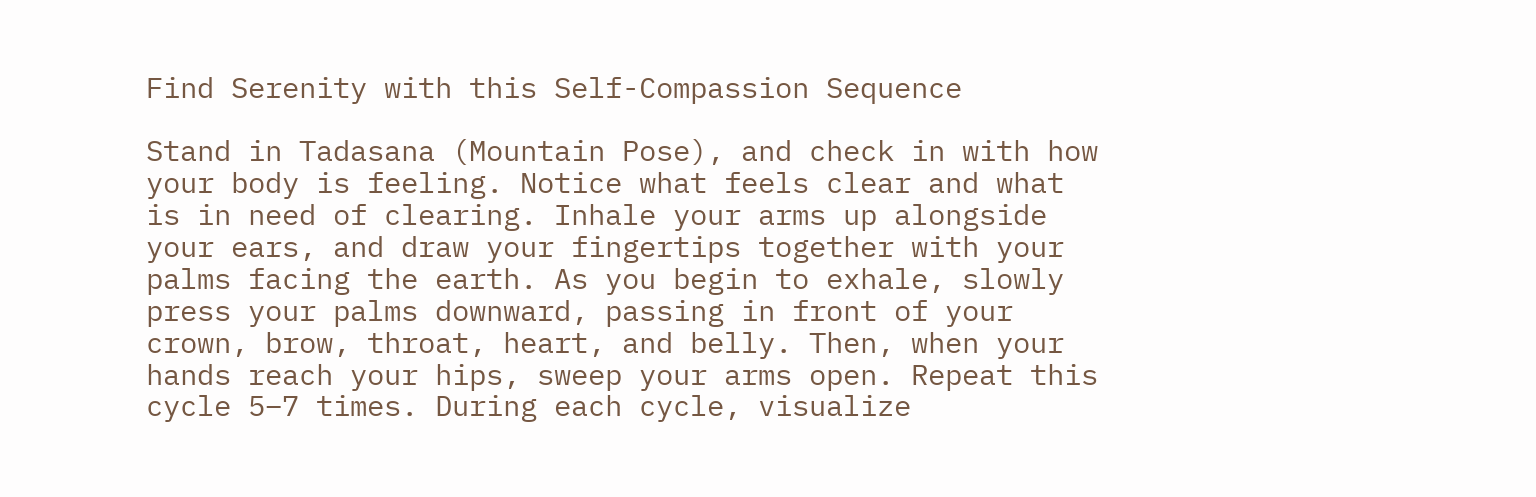Find Serenity with this Self-Compassion Sequence

Stand in Tadasana (Mountain Pose), and check in with how your body is feeling. Notice what feels clear and what is in need of clearing. Inhale your arms up alongside your ears, and draw your fingertips together with your palms facing the earth. As you begin to exhale, slowly press your palms downward, passing in front of your crown, brow, throat, heart, and belly. Then, when your hands reach your hips, sweep your arms open. Repeat this cycle 5–7 times. During each cycle, visualize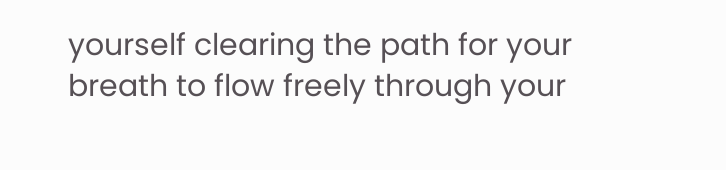yourself clearing the path for your breath to flow freely through your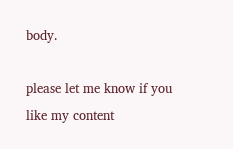body.

please let me know if you like my content